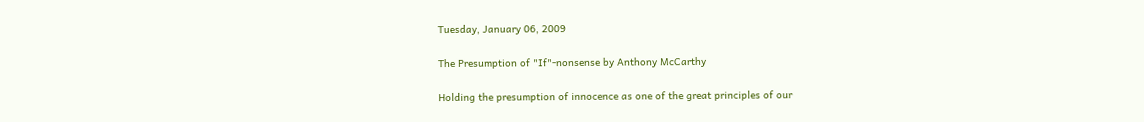Tuesday, January 06, 2009

The Presumption of "If"-nonsense by Anthony McCarthy

Holding the presumption of innocence as one of the great principles of our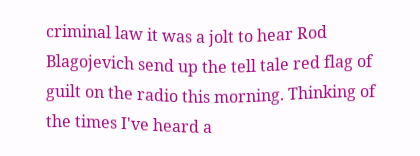criminal law it was a jolt to hear Rod Blagojevich send up the tell tale red flag of guilt on the radio this morning. Thinking of the times I've heard a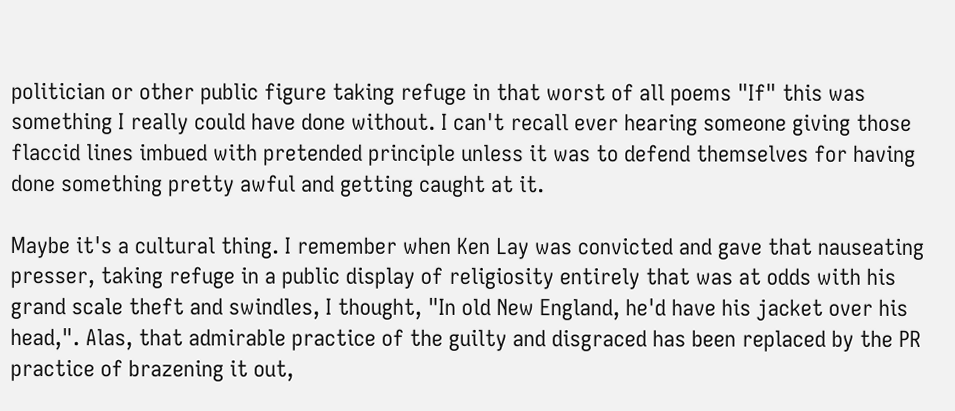politician or other public figure taking refuge in that worst of all poems "If" this was something I really could have done without. I can't recall ever hearing someone giving those flaccid lines imbued with pretended principle unless it was to defend themselves for having done something pretty awful and getting caught at it.

Maybe it's a cultural thing. I remember when Ken Lay was convicted and gave that nauseating presser, taking refuge in a public display of religiosity entirely that was at odds with his grand scale theft and swindles, I thought, "In old New England, he'd have his jacket over his head,". Alas, that admirable practice of the guilty and disgraced has been replaced by the PR practice of brazening it out,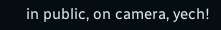in public, on camera, yech!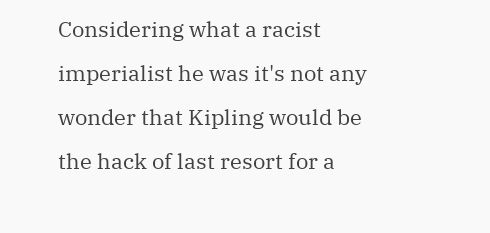Considering what a racist imperialist he was it's not any wonder that Kipling would be the hack of last resort for a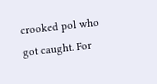crooked pol who got caught. For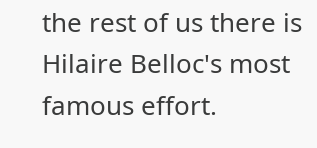the rest of us there is Hilaire Belloc's most famous effort.